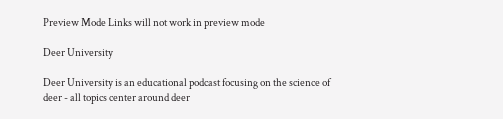Preview Mode Links will not work in preview mode

Deer University

Deer University is an educational podcast focusing on the science of deer - all topics center around deer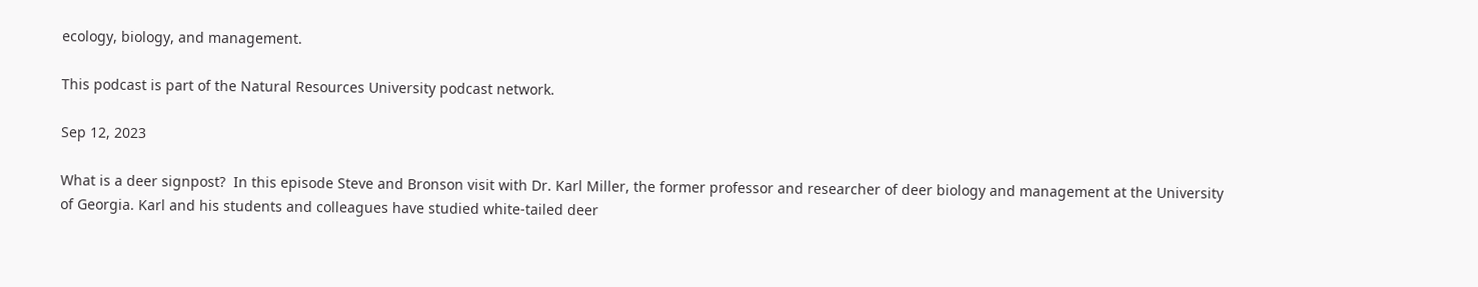ecology, biology, and management.

This podcast is part of the Natural Resources University podcast network.

Sep 12, 2023

What is a deer signpost?  In this episode Steve and Bronson visit with Dr. Karl Miller, the former professor and researcher of deer biology and management at the University of Georgia. Karl and his students and colleagues have studied white-tailed deer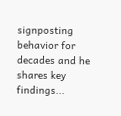signposting behavior for decades and he shares key findings...